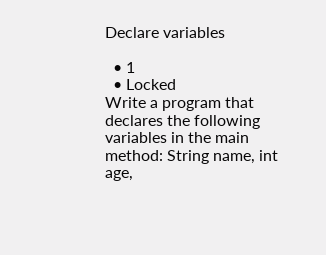Declare variables

  • 1
  • Locked
Write a program that declares the following variables in the main method: String name, int age,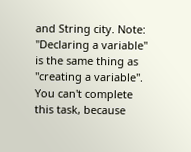and String city. Note: "Declaring a variable" is the same thing as "creating a variable".
You can't complete this task, because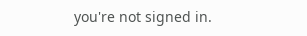you're not signed in.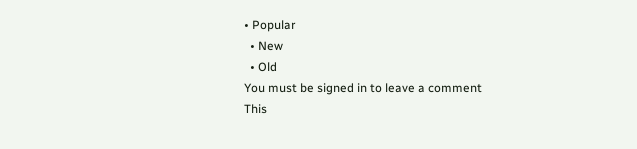• Popular
  • New
  • Old
You must be signed in to leave a comment
This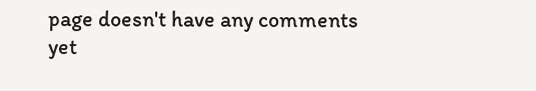page doesn't have any comments yet